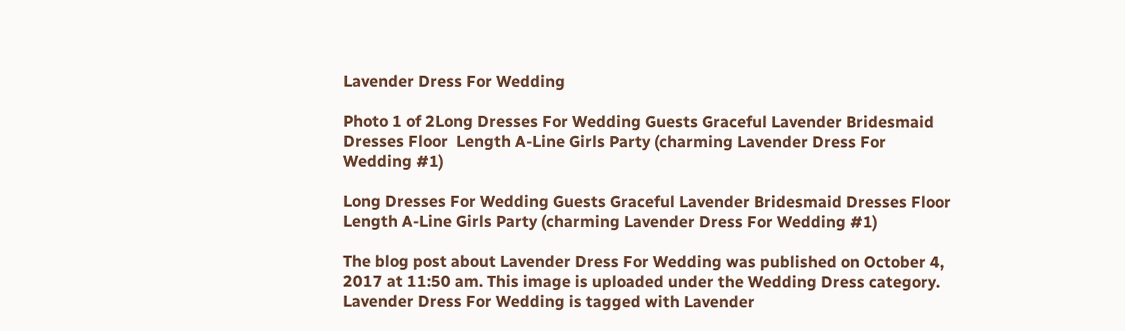Lavender Dress For Wedding

Photo 1 of 2Long Dresses For Wedding Guests Graceful Lavender Bridesmaid Dresses Floor  Length A-Line Girls Party (charming Lavender Dress For Wedding #1)

Long Dresses For Wedding Guests Graceful Lavender Bridesmaid Dresses Floor Length A-Line Girls Party (charming Lavender Dress For Wedding #1)

The blog post about Lavender Dress For Wedding was published on October 4, 2017 at 11:50 am. This image is uploaded under the Wedding Dress category. Lavender Dress For Wedding is tagged with Lavender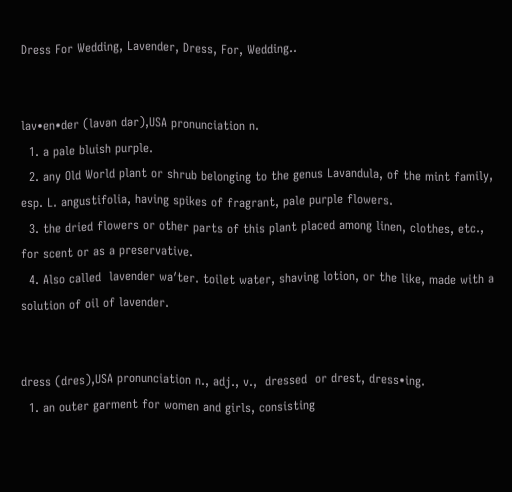Dress For Wedding, Lavender, Dress, For, Wedding..


lav•en•der (lavən dər),USA pronunciation n.
  1. a pale bluish purple.
  2. any Old World plant or shrub belonging to the genus Lavandula, of the mint family, esp. L. angustifolia, having spikes of fragrant, pale purple flowers.
  3. the dried flowers or other parts of this plant placed among linen, clothes, etc., for scent or as a preservative.
  4. Also called  lavender wa′ter. toilet water, shaving lotion, or the like, made with a solution of oil of lavender.


dress (dres),USA pronunciation n., adj., v.,  dressed  or drest, dress•ing.
  1. an outer garment for women and girls, consisting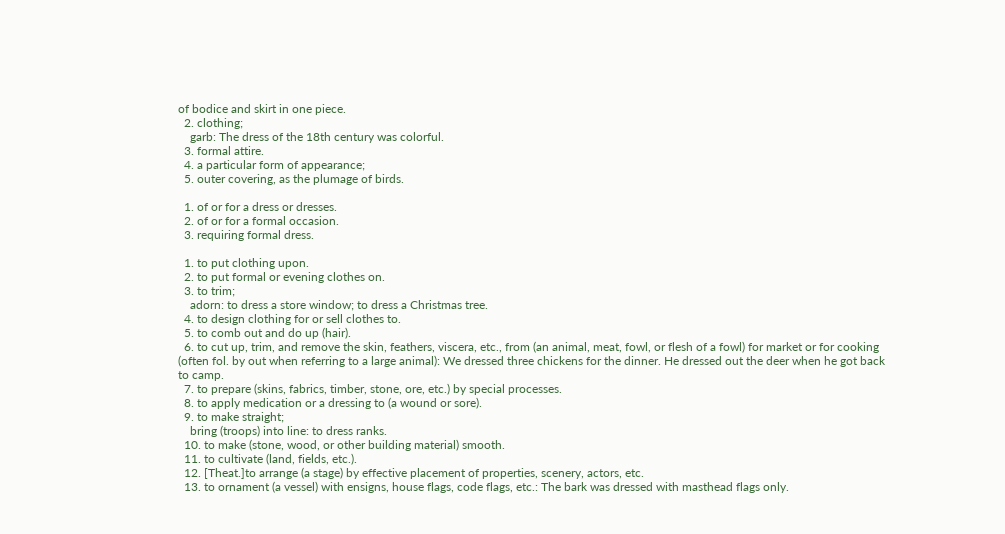of bodice and skirt in one piece.
  2. clothing;
    garb: The dress of the 18th century was colorful.
  3. formal attire.
  4. a particular form of appearance;
  5. outer covering, as the plumage of birds.

  1. of or for a dress or dresses.
  2. of or for a formal occasion.
  3. requiring formal dress.

  1. to put clothing upon.
  2. to put formal or evening clothes on.
  3. to trim;
    adorn: to dress a store window; to dress a Christmas tree.
  4. to design clothing for or sell clothes to.
  5. to comb out and do up (hair).
  6. to cut up, trim, and remove the skin, feathers, viscera, etc., from (an animal, meat, fowl, or flesh of a fowl) for market or for cooking (often fol. by out when referring to a large animal): We dressed three chickens for the dinner. He dressed out the deer when he got back to camp.
  7. to prepare (skins, fabrics, timber, stone, ore, etc.) by special processes.
  8. to apply medication or a dressing to (a wound or sore).
  9. to make straight;
    bring (troops) into line: to dress ranks.
  10. to make (stone, wood, or other building material) smooth.
  11. to cultivate (land, fields, etc.).
  12. [Theat.]to arrange (a stage) by effective placement of properties, scenery, actors, etc.
  13. to ornament (a vessel) with ensigns, house flags, code flags, etc.: The bark was dressed with masthead flags only.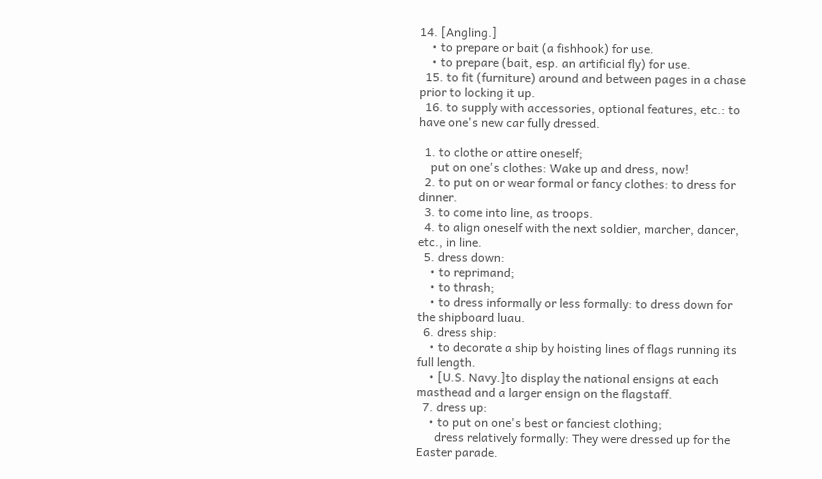14. [Angling.]
    • to prepare or bait (a fishhook) for use.
    • to prepare (bait, esp. an artificial fly) for use.
  15. to fit (furniture) around and between pages in a chase prior to locking it up.
  16. to supply with accessories, optional features, etc.: to have one's new car fully dressed.

  1. to clothe or attire oneself;
    put on one's clothes: Wake up and dress, now!
  2. to put on or wear formal or fancy clothes: to dress for dinner.
  3. to come into line, as troops.
  4. to align oneself with the next soldier, marcher, dancer, etc., in line.
  5. dress down:
    • to reprimand;
    • to thrash;
    • to dress informally or less formally: to dress down for the shipboard luau.
  6. dress ship:
    • to decorate a ship by hoisting lines of flags running its full length.
    • [U.S. Navy.]to display the national ensigns at each masthead and a larger ensign on the flagstaff.
  7. dress up:
    • to put on one's best or fanciest clothing;
      dress relatively formally: They were dressed up for the Easter parade.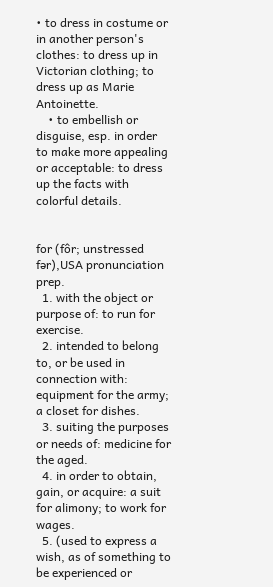• to dress in costume or in another person's clothes: to dress up in Victorian clothing; to dress up as Marie Antoinette.
    • to embellish or disguise, esp. in order to make more appealing or acceptable: to dress up the facts with colorful details.


for (fôr; unstressed fər),USA pronunciation prep.
  1. with the object or purpose of: to run for exercise.
  2. intended to belong to, or be used in connection with: equipment for the army; a closet for dishes.
  3. suiting the purposes or needs of: medicine for the aged.
  4. in order to obtain, gain, or acquire: a suit for alimony; to work for wages.
  5. (used to express a wish, as of something to be experienced or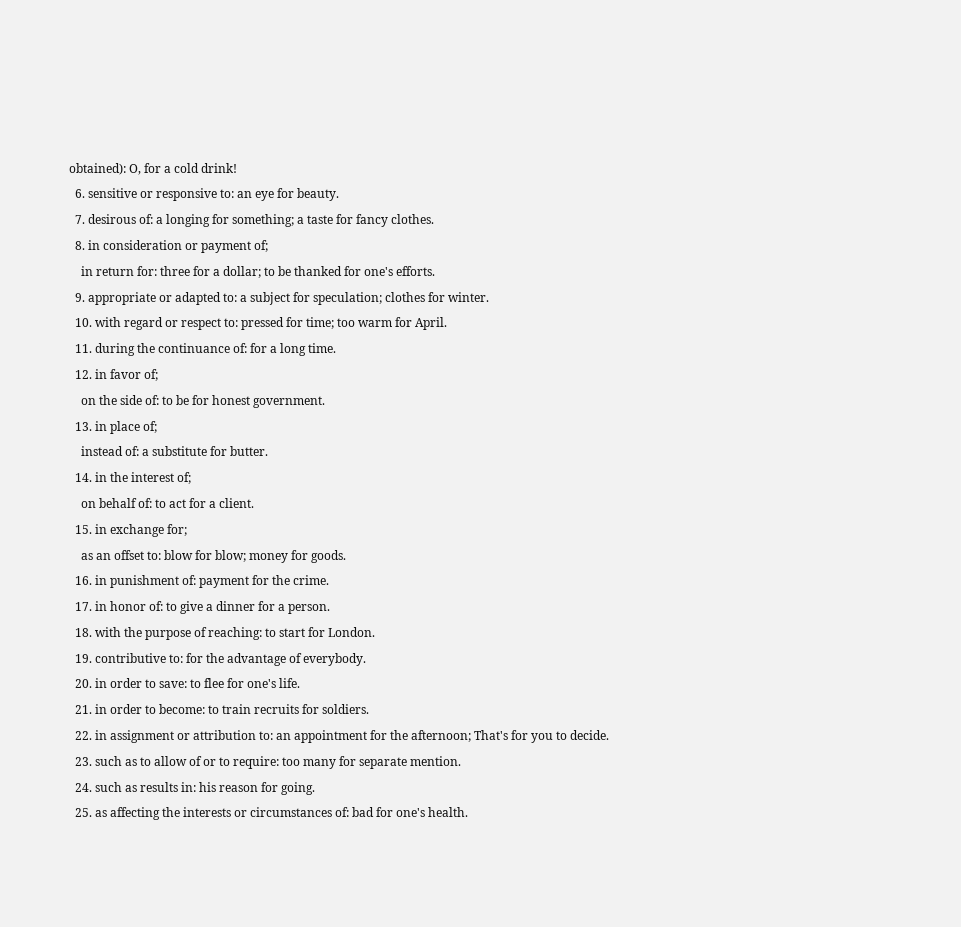obtained): O, for a cold drink!
  6. sensitive or responsive to: an eye for beauty.
  7. desirous of: a longing for something; a taste for fancy clothes.
  8. in consideration or payment of;
    in return for: three for a dollar; to be thanked for one's efforts.
  9. appropriate or adapted to: a subject for speculation; clothes for winter.
  10. with regard or respect to: pressed for time; too warm for April.
  11. during the continuance of: for a long time.
  12. in favor of;
    on the side of: to be for honest government.
  13. in place of;
    instead of: a substitute for butter.
  14. in the interest of;
    on behalf of: to act for a client.
  15. in exchange for;
    as an offset to: blow for blow; money for goods.
  16. in punishment of: payment for the crime.
  17. in honor of: to give a dinner for a person.
  18. with the purpose of reaching: to start for London.
  19. contributive to: for the advantage of everybody.
  20. in order to save: to flee for one's life.
  21. in order to become: to train recruits for soldiers.
  22. in assignment or attribution to: an appointment for the afternoon; That's for you to decide.
  23. such as to allow of or to require: too many for separate mention.
  24. such as results in: his reason for going.
  25. as affecting the interests or circumstances of: bad for one's health.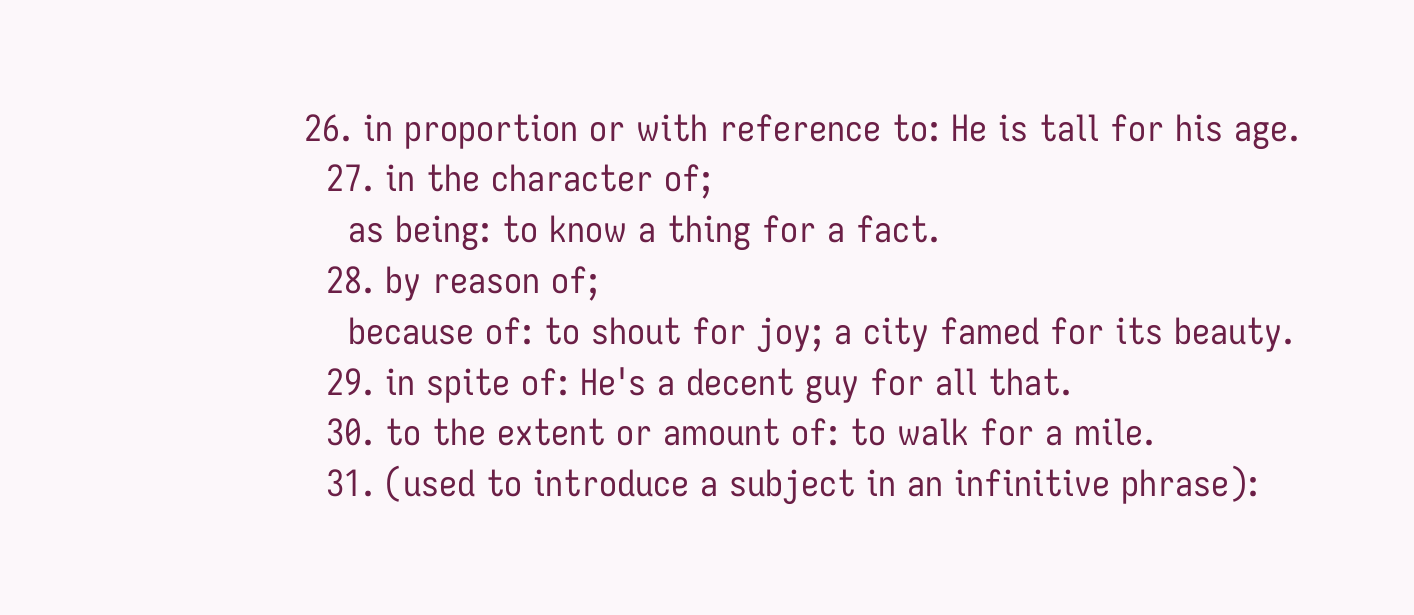26. in proportion or with reference to: He is tall for his age.
  27. in the character of;
    as being: to know a thing for a fact.
  28. by reason of;
    because of: to shout for joy; a city famed for its beauty.
  29. in spite of: He's a decent guy for all that.
  30. to the extent or amount of: to walk for a mile.
  31. (used to introduce a subject in an infinitive phrase):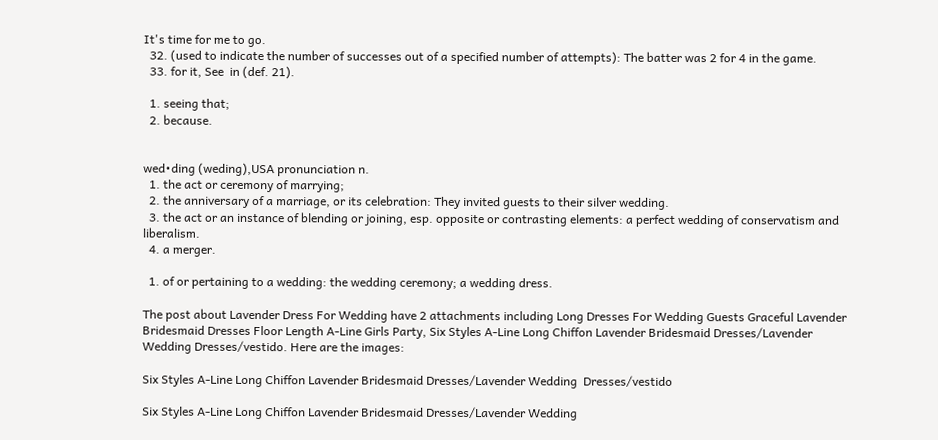It's time for me to go.
  32. (used to indicate the number of successes out of a specified number of attempts): The batter was 2 for 4 in the game.
  33. for it, See  in (def. 21).

  1. seeing that;
  2. because.


wed•ding (weding),USA pronunciation n.
  1. the act or ceremony of marrying;
  2. the anniversary of a marriage, or its celebration: They invited guests to their silver wedding.
  3. the act or an instance of blending or joining, esp. opposite or contrasting elements: a perfect wedding of conservatism and liberalism.
  4. a merger.

  1. of or pertaining to a wedding: the wedding ceremony; a wedding dress.

The post about Lavender Dress For Wedding have 2 attachments including Long Dresses For Wedding Guests Graceful Lavender Bridesmaid Dresses Floor Length A-Line Girls Party, Six Styles A-Line Long Chiffon Lavender Bridesmaid Dresses/Lavender Wedding Dresses/vestido. Here are the images:

Six Styles A-Line Long Chiffon Lavender Bridesmaid Dresses/Lavender Wedding  Dresses/vestido

Six Styles A-Line Long Chiffon Lavender Bridesmaid Dresses/Lavender Wedding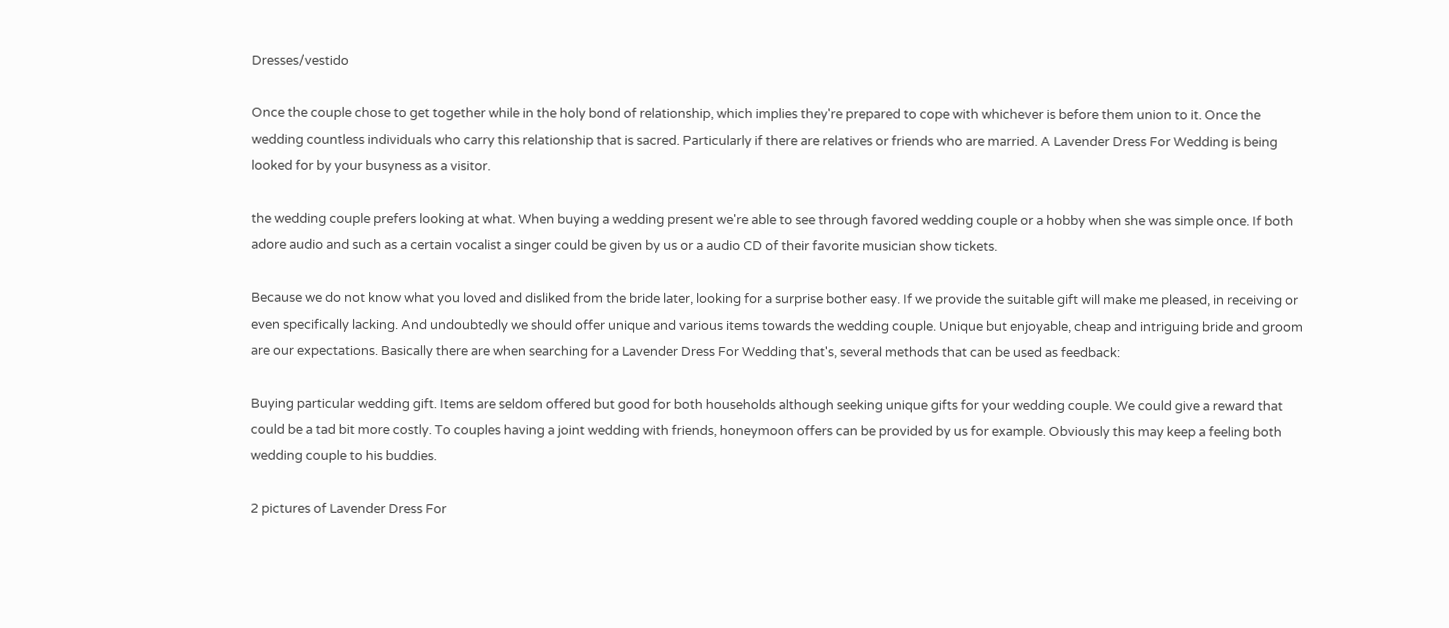Dresses/vestido

Once the couple chose to get together while in the holy bond of relationship, which implies they're prepared to cope with whichever is before them union to it. Once the wedding countless individuals who carry this relationship that is sacred. Particularly if there are relatives or friends who are married. A Lavender Dress For Wedding is being looked for by your busyness as a visitor.

the wedding couple prefers looking at what. When buying a wedding present we're able to see through favored wedding couple or a hobby when she was simple once. If both adore audio and such as a certain vocalist a singer could be given by us or a audio CD of their favorite musician show tickets.

Because we do not know what you loved and disliked from the bride later, looking for a surprise bother easy. If we provide the suitable gift will make me pleased, in receiving or even specifically lacking. And undoubtedly we should offer unique and various items towards the wedding couple. Unique but enjoyable, cheap and intriguing bride and groom are our expectations. Basically there are when searching for a Lavender Dress For Wedding that's, several methods that can be used as feedback:

Buying particular wedding gift. Items are seldom offered but good for both households although seeking unique gifts for your wedding couple. We could give a reward that could be a tad bit more costly. To couples having a joint wedding with friends, honeymoon offers can be provided by us for example. Obviously this may keep a feeling both wedding couple to his buddies.

2 pictures of Lavender Dress For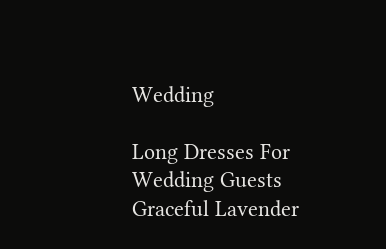Wedding

Long Dresses For Wedding Guests Graceful Lavender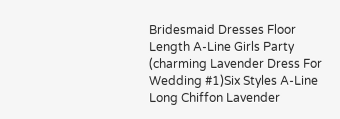Bridesmaid Dresses Floor  Length A-Line Girls Party (charming Lavender Dress For Wedding #1)Six Styles A-Line Long Chiffon Lavender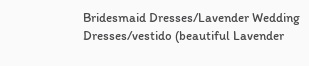Bridesmaid Dresses/Lavender Wedding  Dresses/vestido (beautiful Lavender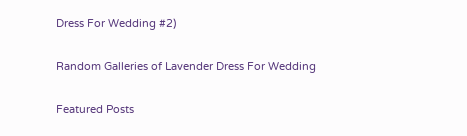Dress For Wedding #2)

Random Galleries of Lavender Dress For Wedding

Featured Posts